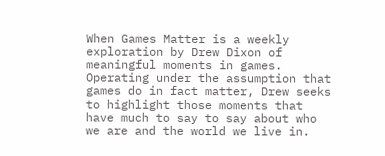When Games Matter is a weekly exploration by Drew Dixon of meaningful moments in games. Operating under the assumption that games do in fact matter, Drew seeks to highlight those moments that have much to say to say about who we are and the world we live in.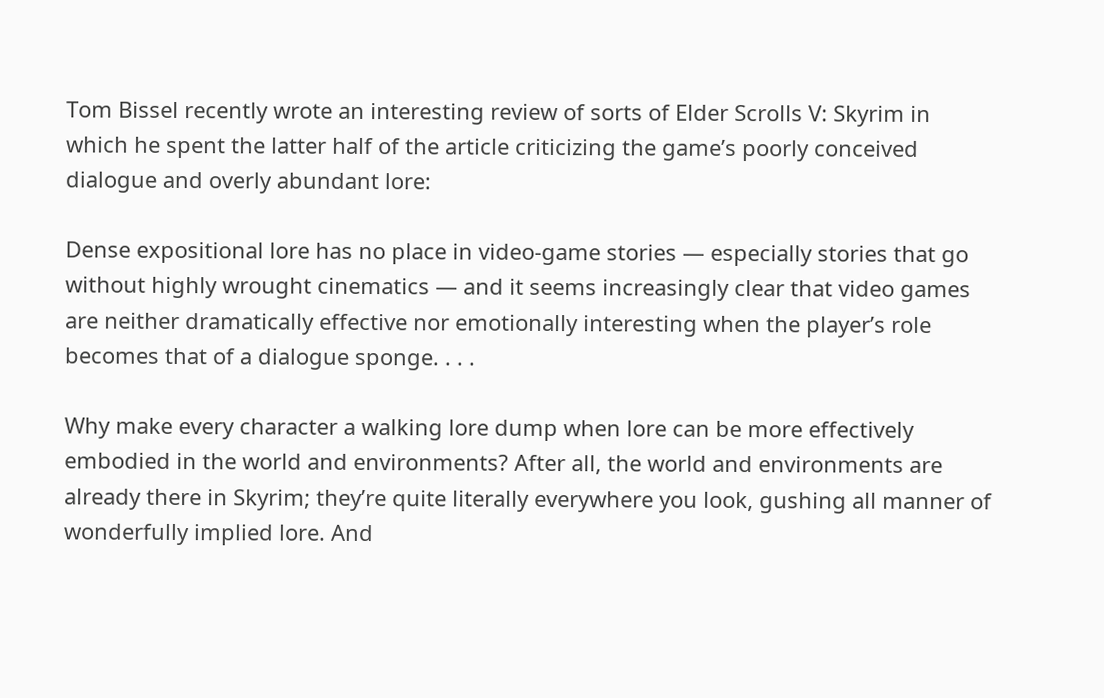Tom Bissel recently wrote an interesting review of sorts of Elder Scrolls V: Skyrim in which he spent the latter half of the article criticizing the game’s poorly conceived dialogue and overly abundant lore:

Dense expositional lore has no place in video-game stories — especially stories that go without highly wrought cinematics — and it seems increasingly clear that video games are neither dramatically effective nor emotionally interesting when the player’s role becomes that of a dialogue sponge. . . .

Why make every character a walking lore dump when lore can be more effectively embodied in the world and environments? After all, the world and environments are already there in Skyrim; they’re quite literally everywhere you look, gushing all manner of wonderfully implied lore. And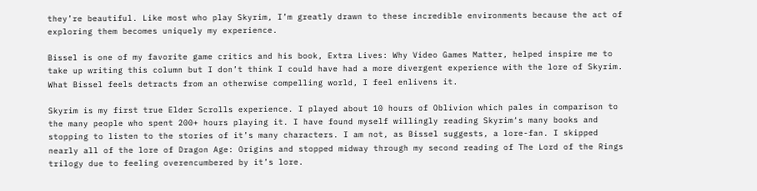they’re beautiful. Like most who play Skyrim, I’m greatly drawn to these incredible environments because the act of exploring them becomes uniquely my experience.

Bissel is one of my favorite game critics and his book, Extra Lives: Why Video Games Matter, helped inspire me to take up writing this column but I don’t think I could have had a more divergent experience with the lore of Skyrim. What Bissel feels detracts from an otherwise compelling world, I feel enlivens it.

Skyrim is my first true Elder Scrolls experience. I played about 10 hours of Oblivion which pales in comparison to the many people who spent 200+ hours playing it. I have found myself willingly reading Skyrim‘s many books and stopping to listen to the stories of it’s many characters. I am not, as Bissel suggests, a lore-fan. I skipped nearly all of the lore of Dragon Age: Origins and stopped midway through my second reading of The Lord of the Rings trilogy due to feeling overencumbered by it’s lore.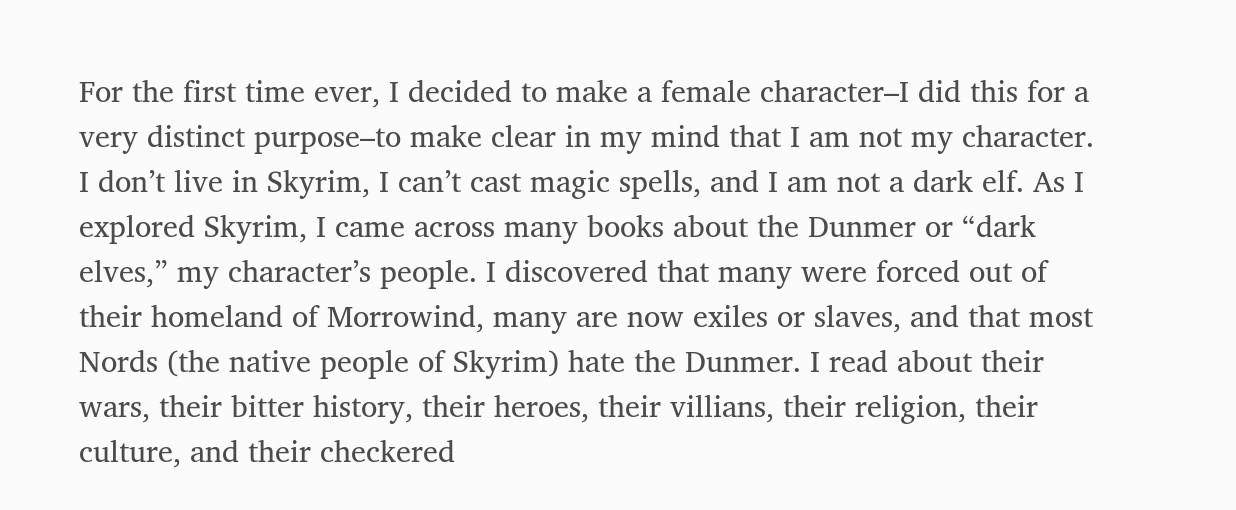For the first time ever, I decided to make a female character–I did this for a very distinct purpose–to make clear in my mind that I am not my character. I don’t live in Skyrim, I can’t cast magic spells, and I am not a dark elf. As I explored Skyrim, I came across many books about the Dunmer or “dark elves,” my character’s people. I discovered that many were forced out of their homeland of Morrowind, many are now exiles or slaves, and that most Nords (the native people of Skyrim) hate the Dunmer. I read about their wars, their bitter history, their heroes, their villians, their religion, their culture, and their checkered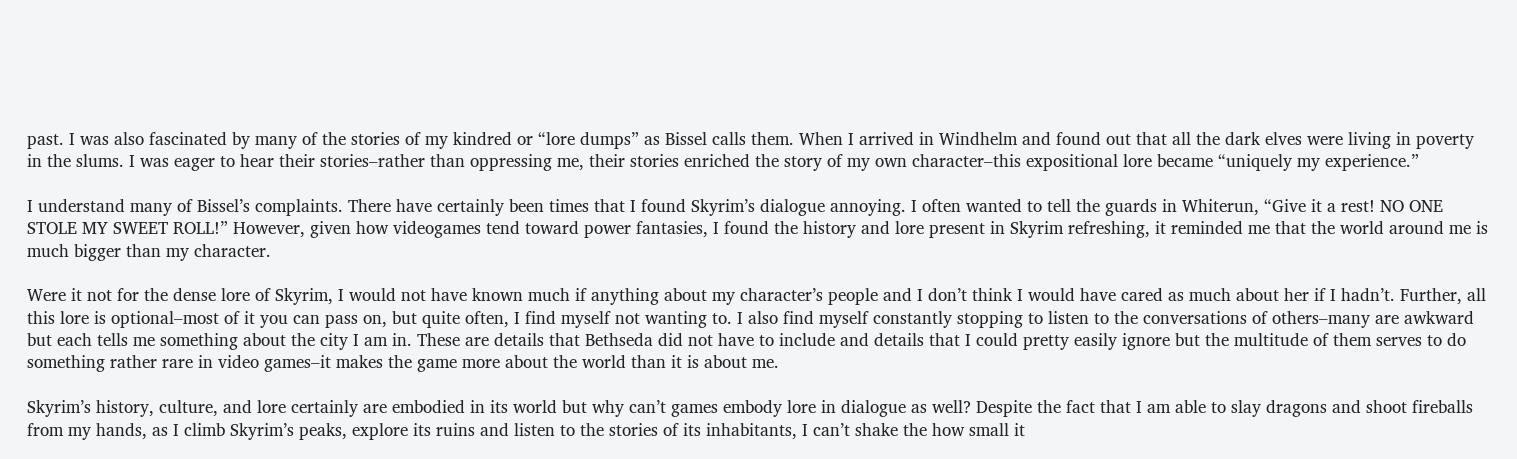past. I was also fascinated by many of the stories of my kindred or “lore dumps” as Bissel calls them. When I arrived in Windhelm and found out that all the dark elves were living in poverty in the slums. I was eager to hear their stories–rather than oppressing me, their stories enriched the story of my own character–this expositional lore became “uniquely my experience.”

I understand many of Bissel’s complaints. There have certainly been times that I found Skyrim’s dialogue annoying. I often wanted to tell the guards in Whiterun, “Give it a rest! NO ONE STOLE MY SWEET ROLL!” However, given how videogames tend toward power fantasies, I found the history and lore present in Skyrim refreshing, it reminded me that the world around me is much bigger than my character.

Were it not for the dense lore of Skyrim, I would not have known much if anything about my character’s people and I don’t think I would have cared as much about her if I hadn’t. Further, all this lore is optional–most of it you can pass on, but quite often, I find myself not wanting to. I also find myself constantly stopping to listen to the conversations of others–many are awkward but each tells me something about the city I am in. These are details that Bethseda did not have to include and details that I could pretty easily ignore but the multitude of them serves to do something rather rare in video games–it makes the game more about the world than it is about me.

Skyrim’s history, culture, and lore certainly are embodied in its world but why can’t games embody lore in dialogue as well? Despite the fact that I am able to slay dragons and shoot fireballs from my hands, as I climb Skyrim’s peaks, explore its ruins and listen to the stories of its inhabitants, I can’t shake the how small it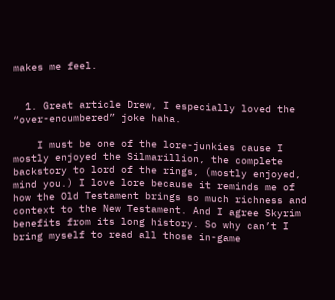makes me feel.


  1. Great article Drew, I especially loved the “over-encumbered” joke haha.

    I must be one of the lore-junkies cause I mostly enjoyed the Silmarillion, the complete backstory to lord of the rings, (mostly enjoyed, mind you.) I love lore because it reminds me of how the Old Testament brings so much richness and context to the New Testament. And I agree Skyrim benefits from its long history. So why can’t I bring myself to read all those in-game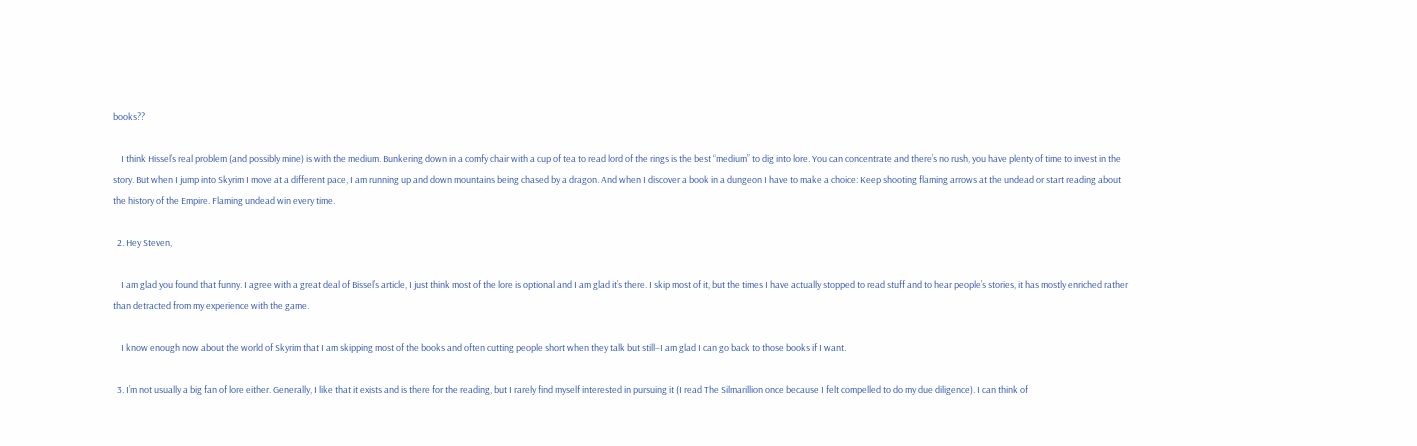books??

    I think Hissel’s real problem (and possibly mine) is with the medium. Bunkering down in a comfy chair with a cup of tea to read lord of the rings is the best “medium” to dig into lore. You can concentrate and there’s no rush, you have plenty of time to invest in the story. But when I jump into Skyrim I move at a different pace, I am running up and down mountains being chased by a dragon. And when I discover a book in a dungeon I have to make a choice: Keep shooting flaming arrows at the undead or start reading about the history of the Empire. Flaming undead win every time.

  2. Hey Steven,

    I am glad you found that funny. I agree with a great deal of Bissel’s article, I just think most of the lore is optional and I am glad it’s there. I skip most of it, but the times I have actually stopped to read stuff and to hear people’s stories, it has mostly enriched rather than detracted from my experience with the game.

    I know enough now about the world of Skyrim that I am skipping most of the books and often cutting people short when they talk but still–I am glad I can go back to those books if I want.

  3. I’m not usually a big fan of lore either. Generally, I like that it exists and is there for the reading, but I rarely find myself interested in pursuing it (I read The Silmarillion once because I felt compelled to do my due diligence). I can think of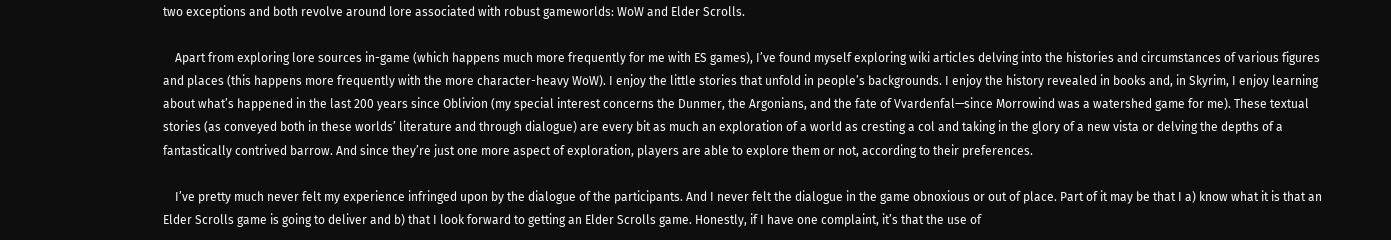two exceptions and both revolve around lore associated with robust gameworlds: WoW and Elder Scrolls.

    Apart from exploring lore sources in-game (which happens much more frequently for me with ES games), I’ve found myself exploring wiki articles delving into the histories and circumstances of various figures and places (this happens more frequently with the more character-heavy WoW). I enjoy the little stories that unfold in people’s backgrounds. I enjoy the history revealed in books and, in Skyrim, I enjoy learning about what’s happened in the last 200 years since Oblivion (my special interest concerns the Dunmer, the Argonians, and the fate of Vvardenfal—since Morrowind was a watershed game for me). These textual stories (as conveyed both in these worlds’ literature and through dialogue) are every bit as much an exploration of a world as cresting a col and taking in the glory of a new vista or delving the depths of a fantastically contrived barrow. And since they’re just one more aspect of exploration, players are able to explore them or not, according to their preferences.

    I’ve pretty much never felt my experience infringed upon by the dialogue of the participants. And I never felt the dialogue in the game obnoxious or out of place. Part of it may be that I a) know what it is that an Elder Scrolls game is going to deliver and b) that I look forward to getting an Elder Scrolls game. Honestly, if I have one complaint, it’s that the use of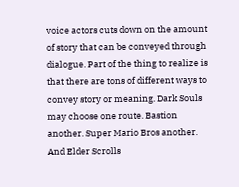voice actors cuts down on the amount of story that can be conveyed through dialogue. Part of the thing to realize is that there are tons of different ways to convey story or meaning. Dark Souls may choose one route. Bastion another. Super Mario Bros another. And Elder Scrolls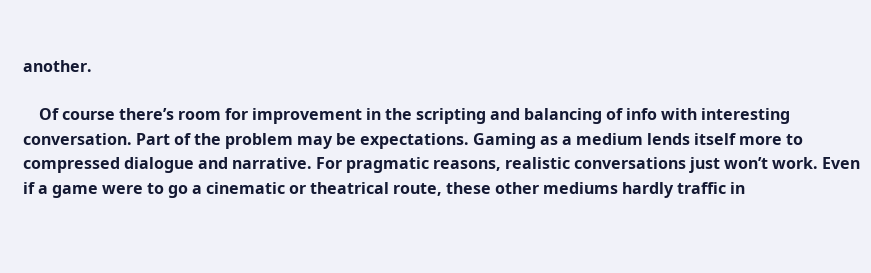another.

    Of course there’s room for improvement in the scripting and balancing of info with interesting conversation. Part of the problem may be expectations. Gaming as a medium lends itself more to compressed dialogue and narrative. For pragmatic reasons, realistic conversations just won’t work. Even if a game were to go a cinematic or theatrical route, these other mediums hardly traffic in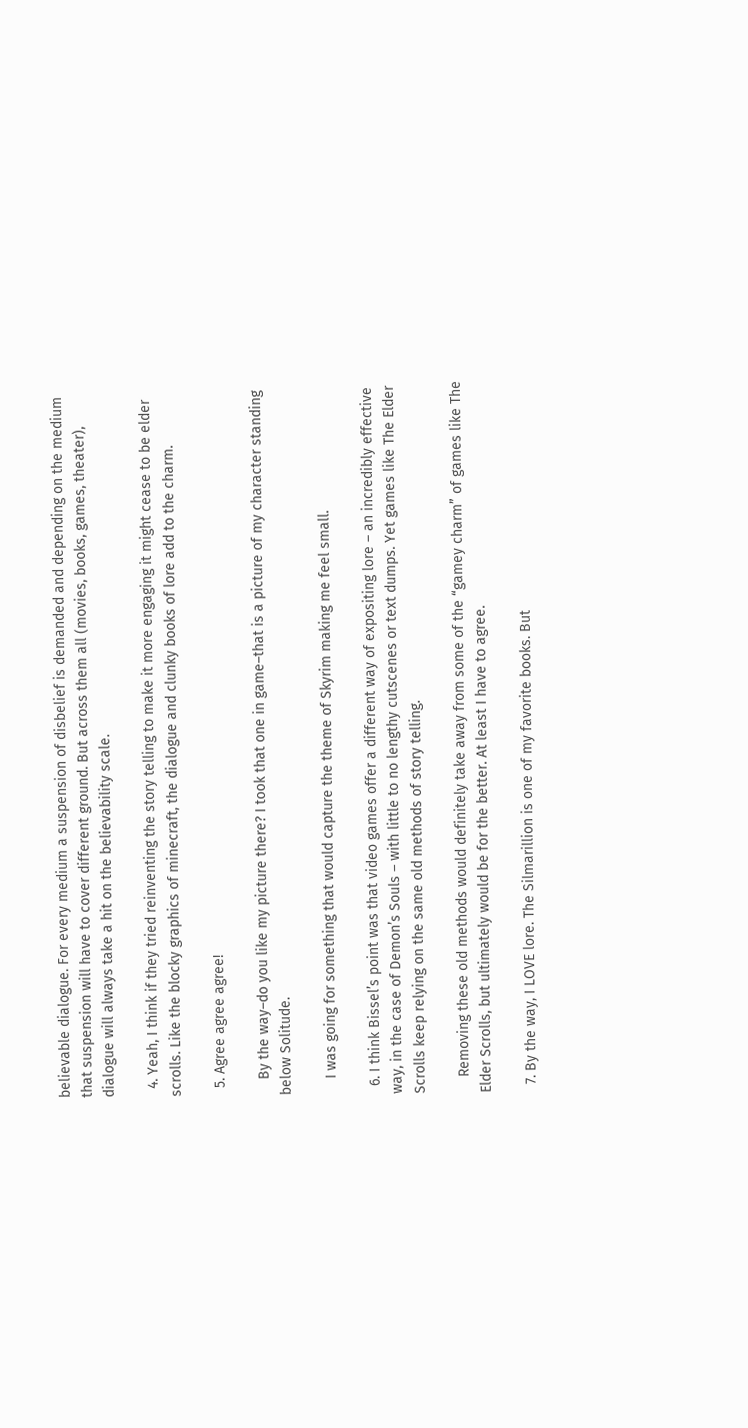believable dialogue. For every medium a suspension of disbelief is demanded and depending on the medium that suspension will have to cover different ground. But across them all (movies, books, games, theater), dialogue will always take a hit on the believability scale.

  4. Yeah, I think if they tried reinventing the story telling to make it more engaging it might cease to be elder scrolls. Like the blocky graphics of minecraft, the dialogue and clunky books of lore add to the charm.

  5. Agree agree agree!

    By the way–do you like my picture there? I took that one in game–that is a picture of my character standing below Solitude.

    I was going for something that would capture the theme of Skyrim making me feel small.

  6. I think Bissel’s point was that video games offer a different way of expositing lore – an incredibly effective way, in the case of Demon’s Souls – with little to no lengthy cutscenes or text dumps. Yet games like The Elder Scrolls keep relying on the same old methods of story telling.

    Removing these old methods would definitely take away from some of the “gamey charm” of games like The Elder Scrolls, but ultimately would be for the better. At least I have to agree.

  7. By the way, I LOVE lore. The Silmarillion is one of my favorite books. But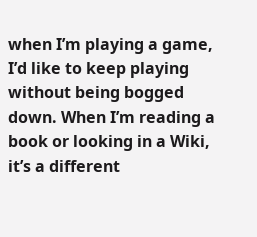when I’m playing a game, I’d like to keep playing without being bogged down. When I’m reading a book or looking in a Wiki, it’s a different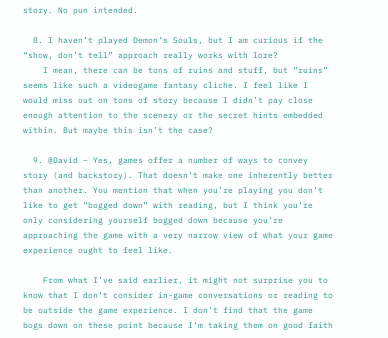story. No pun intended.

  8. I haven’t played Demon’s Souls, but I am curious if the “show, don’t tell” approach really works with lore?
    I mean, there can be tons of ruins and stuff, but “ruins” seems like such a videogame fantasy cliche. I feel like I would miss out on tons of story because I didn’t pay close enough attention to the scenery or the secret hints embedded within. But maybe this isn’t the case?

  9. @David – Yes, games offer a number of ways to convey story (and backstory). That doesn’t make one inherently better than another. You mention that when you’re playing you don’t like to get “bogged down” with reading, but I think you’re only considering yourself bogged down because you’re approaching the game with a very narrow view of what your game experience ought to feel like.

    From what I’ve said earlier, it might not surprise you to know that I don’t consider in-game conversations or reading to be outside the game experience. I don’t find that the game bogs down on these point because I’m taking them on good faith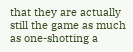that they are actually still the game as much as one-shotting a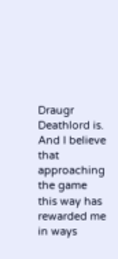Draugr Deathlord is. And I believe that approaching the game this way has rewarded me in ways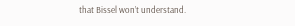that Bissel won’t understand.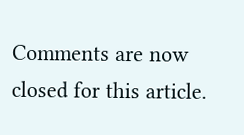Comments are now closed for this article.